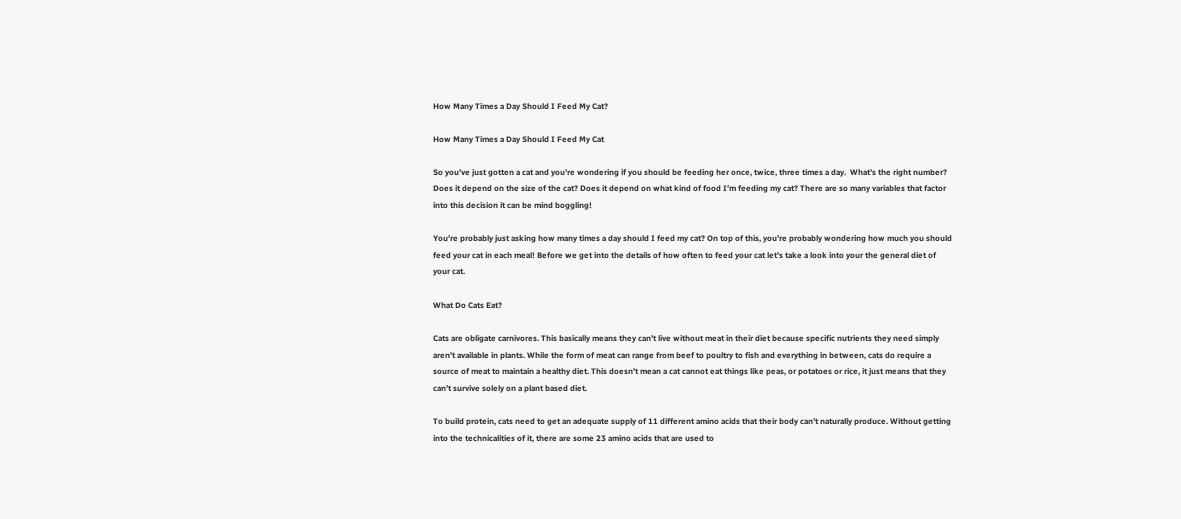How Many Times a Day Should I Feed My Cat?

How Many Times a Day Should I Feed My Cat

So you’ve just gotten a cat and you’re wondering if you should be feeding her once, twice, three times a day.  What’s the right number? Does it depend on the size of the cat? Does it depend on what kind of food I’m feeding my cat? There are so many variables that factor into this decision it can be mind boggling!

You’re probably just asking how many times a day should I feed my cat? On top of this, you’re probably wondering how much you should feed your cat in each meal! Before we get into the details of how often to feed your cat let’s take a look into your the general diet of your cat.

What Do Cats Eat?

Cats are obligate carnivores. This basically means they can’t live without meat in their diet because specific nutrients they need simply aren’t available in plants. While the form of meat can range from beef to poultry to fish and everything in between, cats do require a source of meat to maintain a healthy diet. This doesn’t mean a cat cannot eat things like peas, or potatoes or rice, it just means that they can’t survive solely on a plant based diet.

To build protein, cats need to get an adequate supply of 11 different amino acids that their body can’t naturally produce. Without getting into the technicalities of it, there are some 23 amino acids that are used to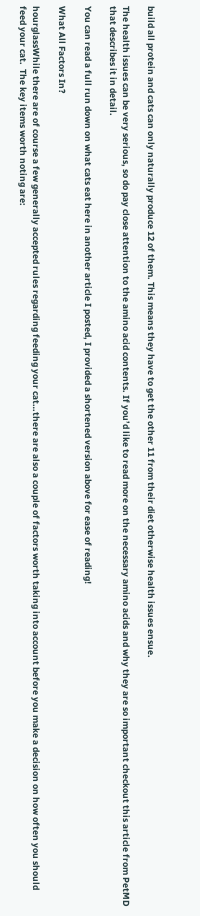build all protein and cats can only naturally produce 12 of them. This means they have to get the other 11 from their diet otherwise health issues ensue.

The health issues can be very serious, so do pay close attention to the amino acid contents. If you’d like to read more on the necessary amino acids and why they are so important checkout this article from PetMD that describes it in detail.

You can read a full run down on what cats eat here in another article I posted, I provided a shortened version above for ease of reading!

What All Factors In?

hourglassWhile there are of course a few generally accepted rules regarding feeding your cat…there are also a couple of factors worth taking into account before you make a decision on how often you should feed your cat.  The key items worth noting are: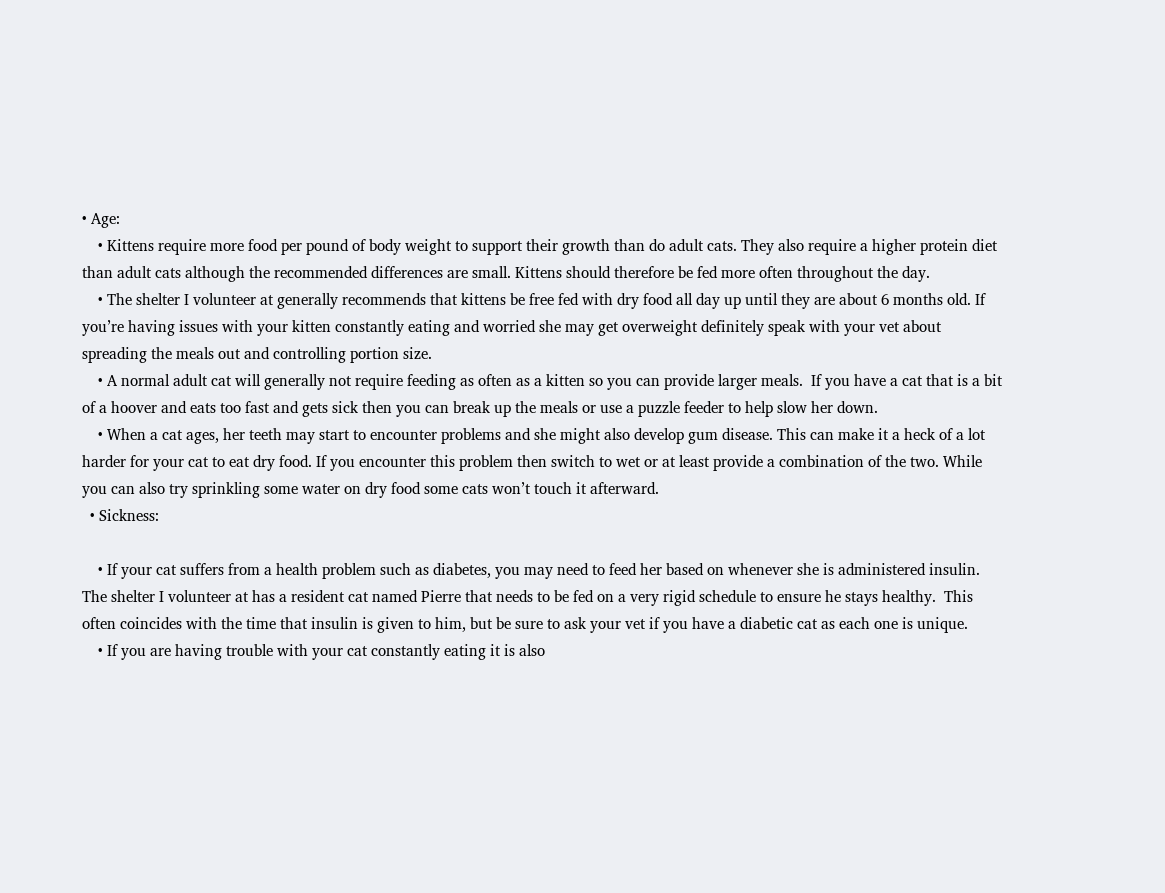• Age:
    • Kittens require more food per pound of body weight to support their growth than do adult cats. They also require a higher protein diet than adult cats although the recommended differences are small. Kittens should therefore be fed more often throughout the day.
    • The shelter I volunteer at generally recommends that kittens be free fed with dry food all day up until they are about 6 months old. If you’re having issues with your kitten constantly eating and worried she may get overweight definitely speak with your vet about spreading the meals out and controlling portion size.
    • A normal adult cat will generally not require feeding as often as a kitten so you can provide larger meals.  If you have a cat that is a bit of a hoover and eats too fast and gets sick then you can break up the meals or use a puzzle feeder to help slow her down.
    • When a cat ages, her teeth may start to encounter problems and she might also develop gum disease. This can make it a heck of a lot harder for your cat to eat dry food. If you encounter this problem then switch to wet or at least provide a combination of the two. While you can also try sprinkling some water on dry food some cats won’t touch it afterward.
  • Sickness:

    • If your cat suffers from a health problem such as diabetes, you may need to feed her based on whenever she is administered insulin.  The shelter I volunteer at has a resident cat named Pierre that needs to be fed on a very rigid schedule to ensure he stays healthy.  This often coincides with the time that insulin is given to him, but be sure to ask your vet if you have a diabetic cat as each one is unique.
    • If you are having trouble with your cat constantly eating it is also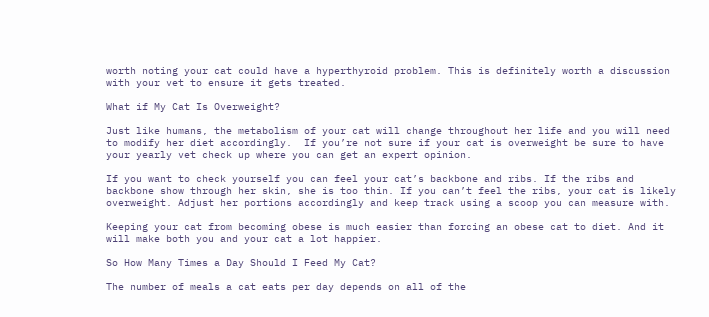worth noting your cat could have a hyperthyroid problem. This is definitely worth a discussion with your vet to ensure it gets treated.

What if My Cat Is Overweight?

Just like humans, the metabolism of your cat will change throughout her life and you will need to modify her diet accordingly.  If you’re not sure if your cat is overweight be sure to have your yearly vet check up where you can get an expert opinion.

If you want to check yourself you can feel your cat’s backbone and ribs. If the ribs and backbone show through her skin, she is too thin. If you can’t feel the ribs, your cat is likely overweight. Adjust her portions accordingly and keep track using a scoop you can measure with.

Keeping your cat from becoming obese is much easier than forcing an obese cat to diet. And it will make both you and your cat a lot happier.

So How Many Times a Day Should I Feed My Cat?

The number of meals a cat eats per day depends on all of the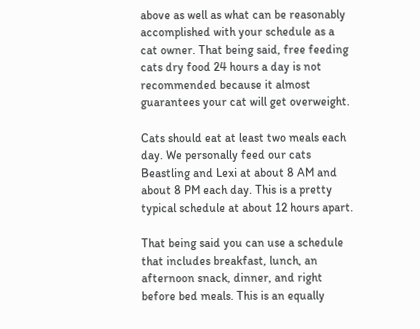above as well as what can be reasonably accomplished with your schedule as a cat owner. That being said, free feeding cats dry food 24 hours a day is not recommended because it almost guarantees your cat will get overweight.

Cats should eat at least two meals each day. We personally feed our cats Beastling and Lexi at about 8 AM and about 8 PM each day. This is a pretty typical schedule at about 12 hours apart.

That being said you can use a schedule that includes breakfast, lunch, an afternoon snack, dinner, and right before bed meals. This is an equally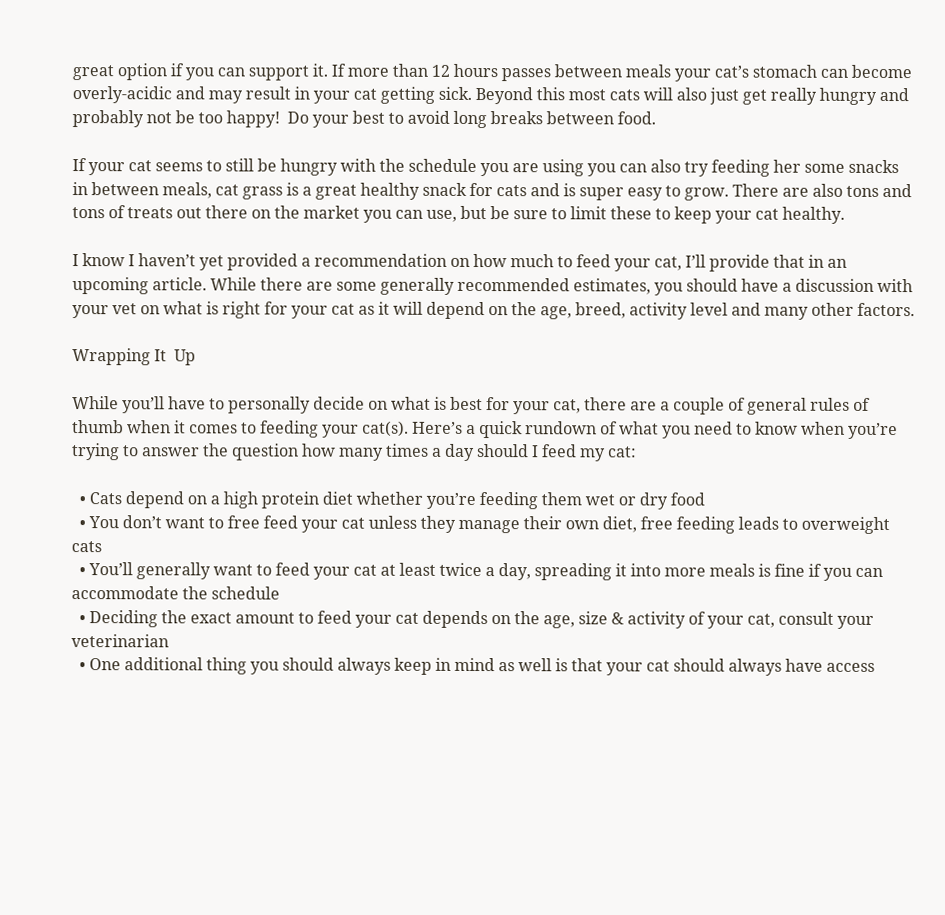great option if you can support it. If more than 12 hours passes between meals your cat’s stomach can become overly-acidic and may result in your cat getting sick. Beyond this most cats will also just get really hungry and probably not be too happy!  Do your best to avoid long breaks between food.

If your cat seems to still be hungry with the schedule you are using you can also try feeding her some snacks in between meals, cat grass is a great healthy snack for cats and is super easy to grow. There are also tons and tons of treats out there on the market you can use, but be sure to limit these to keep your cat healthy.

I know I haven’t yet provided a recommendation on how much to feed your cat, I’ll provide that in an upcoming article. While there are some generally recommended estimates, you should have a discussion with your vet on what is right for your cat as it will depend on the age, breed, activity level and many other factors.

Wrapping It  Up

While you’ll have to personally decide on what is best for your cat, there are a couple of general rules of thumb when it comes to feeding your cat(s). Here’s a quick rundown of what you need to know when you’re trying to answer the question how many times a day should I feed my cat:

  • Cats depend on a high protein diet whether you’re feeding them wet or dry food
  • You don’t want to free feed your cat unless they manage their own diet, free feeding leads to overweight cats
  • You’ll generally want to feed your cat at least twice a day, spreading it into more meals is fine if you can accommodate the schedule
  • Deciding the exact amount to feed your cat depends on the age, size & activity of your cat, consult your veterinarian
  • One additional thing you should always keep in mind as well is that your cat should always have access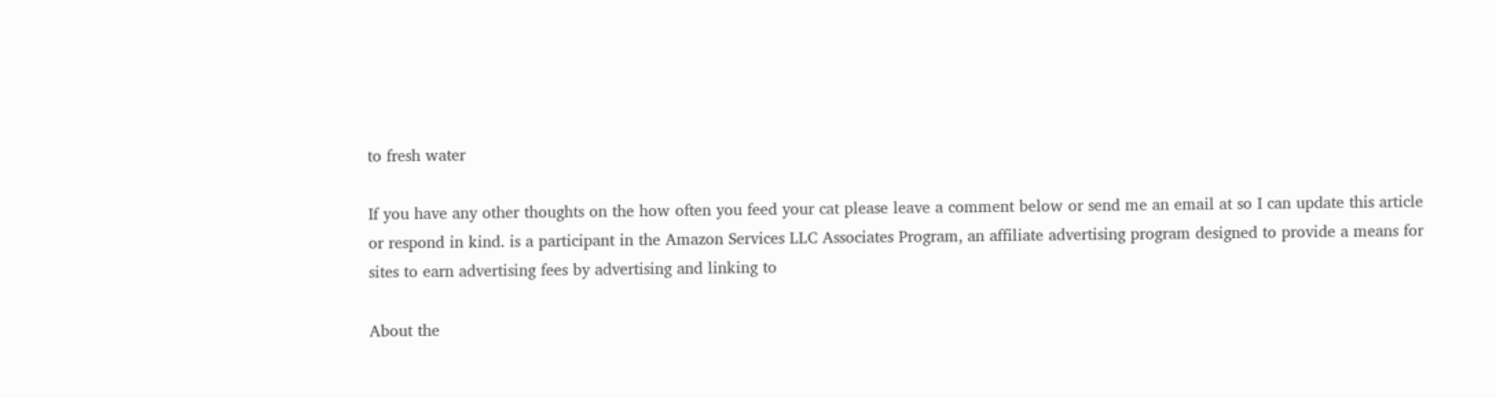to fresh water

If you have any other thoughts on the how often you feed your cat please leave a comment below or send me an email at so I can update this article or respond in kind. is a participant in the Amazon Services LLC Associates Program, an affiliate advertising program designed to provide a means for sites to earn advertising fees by advertising and linking to

About the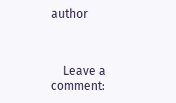author



    Leave a comment: